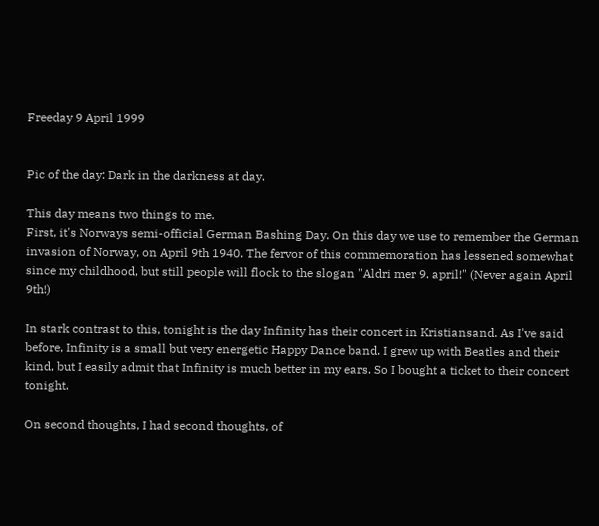Freeday 9 April 1999


Pic of the day: Dark in the darkness at day.

This day means two things to me.
First, it's Norways semi-official German Bashing Day. On this day we use to remember the German invasion of Norway, on April 9th 1940. The fervor of this commemoration has lessened somewhat since my childhood, but still people will flock to the slogan "Aldri mer 9. april!" (Never again April 9th!)

In stark contrast to this, tonight is the day Infinity has their concert in Kristiansand. As I've said before, Infinity is a small but very energetic Happy Dance band. I grew up with Beatles and their kind, but I easily admit that Infinity is much better in my ears. So I bought a ticket to their concert tonight.

On second thoughts, I had second thoughts, of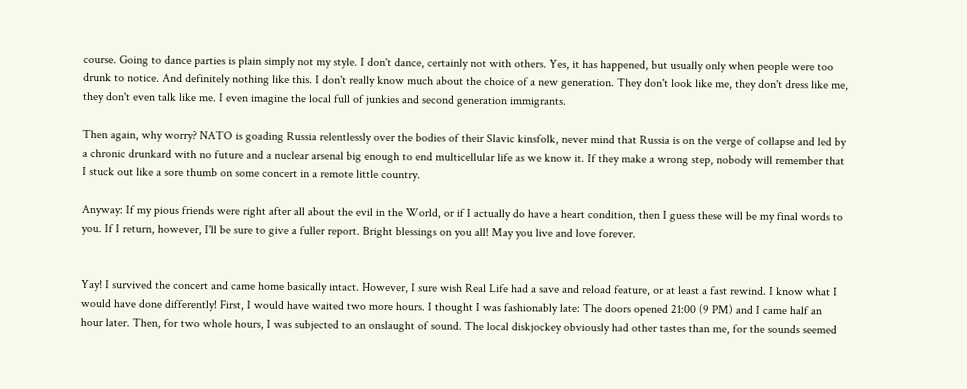course. Going to dance parties is plain simply not my style. I don't dance, certainly not with others. Yes, it has happened, but usually only when people were too drunk to notice. And definitely nothing like this. I don't really know much about the choice of a new generation. They don't look like me, they don't dress like me, they don't even talk like me. I even imagine the local full of junkies and second generation immigrants.

Then again, why worry? NATO is goading Russia relentlessly over the bodies of their Slavic kinsfolk, never mind that Russia is on the verge of collapse and led by a chronic drunkard with no future and a nuclear arsenal big enough to end multicellular life as we know it. If they make a wrong step, nobody will remember that I stuck out like a sore thumb on some concert in a remote little country.

Anyway: If my pious friends were right after all about the evil in the World, or if I actually do have a heart condition, then I guess these will be my final words to you. If I return, however, I'll be sure to give a fuller report. Bright blessings on you all! May you live and love forever.


Yay! I survived the concert and came home basically intact. However, I sure wish Real Life had a save and reload feature, or at least a fast rewind. I know what I would have done differently! First, I would have waited two more hours. I thought I was fashionably late: The doors opened 21:00 (9 PM) and I came half an hour later. Then, for two whole hours, I was subjected to an onslaught of sound. The local diskjockey obviously had other tastes than me, for the sounds seemed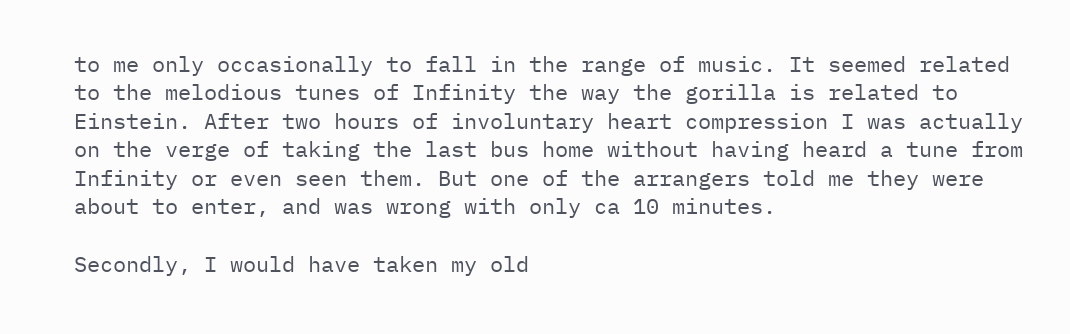to me only occasionally to fall in the range of music. It seemed related to the melodious tunes of Infinity the way the gorilla is related to Einstein. After two hours of involuntary heart compression I was actually on the verge of taking the last bus home without having heard a tune from Infinity or even seen them. But one of the arrangers told me they were about to enter, and was wrong with only ca 10 minutes.

Secondly, I would have taken my old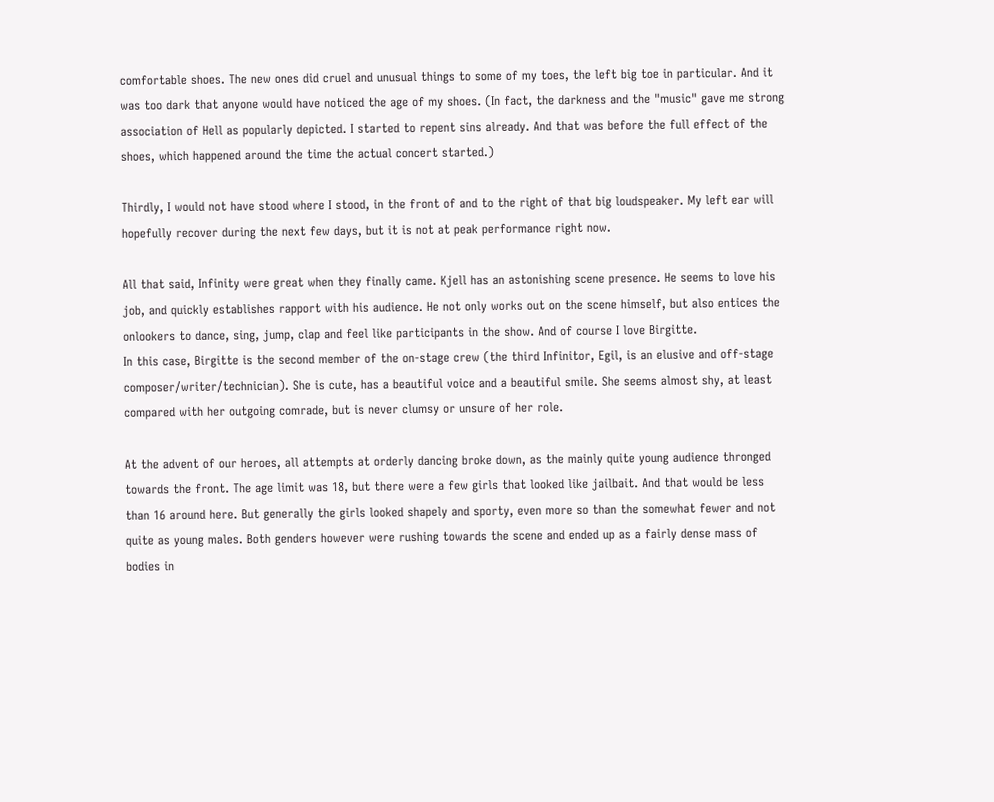comfortable shoes. The new ones did cruel and unusual things to some of my toes, the left big toe in particular. And it was too dark that anyone would have noticed the age of my shoes. (In fact, the darkness and the "music" gave me strong association of Hell as popularly depicted. I started to repent sins already. And that was before the full effect of the shoes, which happened around the time the actual concert started.)

Thirdly, I would not have stood where I stood, in the front of and to the right of that big loudspeaker. My left ear will hopefully recover during the next few days, but it is not at peak performance right now.

All that said, Infinity were great when they finally came. Kjell has an astonishing scene presence. He seems to love his job, and quickly establishes rapport with his audience. He not only works out on the scene himself, but also entices the onlookers to dance, sing, jump, clap and feel like participants in the show. And of course I love Birgitte.
In this case, Birgitte is the second member of the on-stage crew (the third Infinitor, Egil, is an elusive and off-stage composer/writer/technician). She is cute, has a beautiful voice and a beautiful smile. She seems almost shy, at least compared with her outgoing comrade, but is never clumsy or unsure of her role.

At the advent of our heroes, all attempts at orderly dancing broke down, as the mainly quite young audience thronged towards the front. The age limit was 18, but there were a few girls that looked like jailbait. And that would be less than 16 around here. But generally the girls looked shapely and sporty, even more so than the somewhat fewer and not quite as young males. Both genders however were rushing towards the scene and ended up as a fairly dense mass of bodies in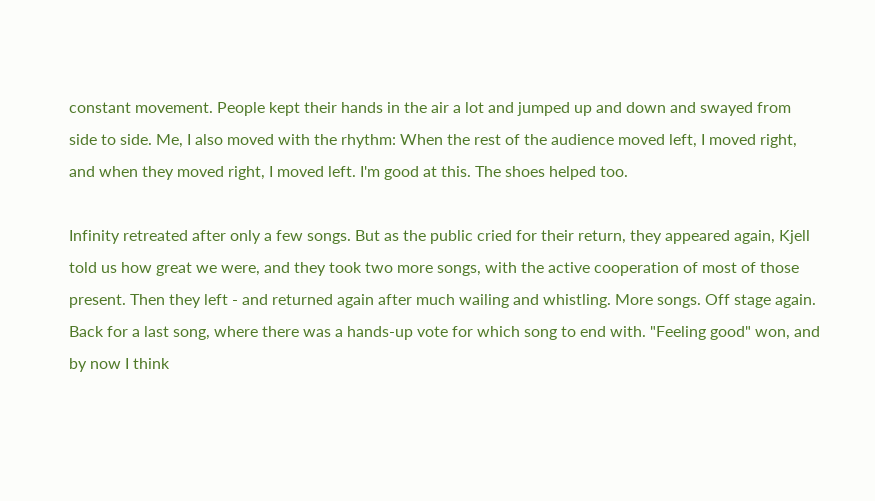constant movement. People kept their hands in the air a lot and jumped up and down and swayed from side to side. Me, I also moved with the rhythm: When the rest of the audience moved left, I moved right, and when they moved right, I moved left. I'm good at this. The shoes helped too.

Infinity retreated after only a few songs. But as the public cried for their return, they appeared again, Kjell told us how great we were, and they took two more songs, with the active cooperation of most of those present. Then they left - and returned again after much wailing and whistling. More songs. Off stage again. Back for a last song, where there was a hands-up vote for which song to end with. "Feeling good" won, and by now I think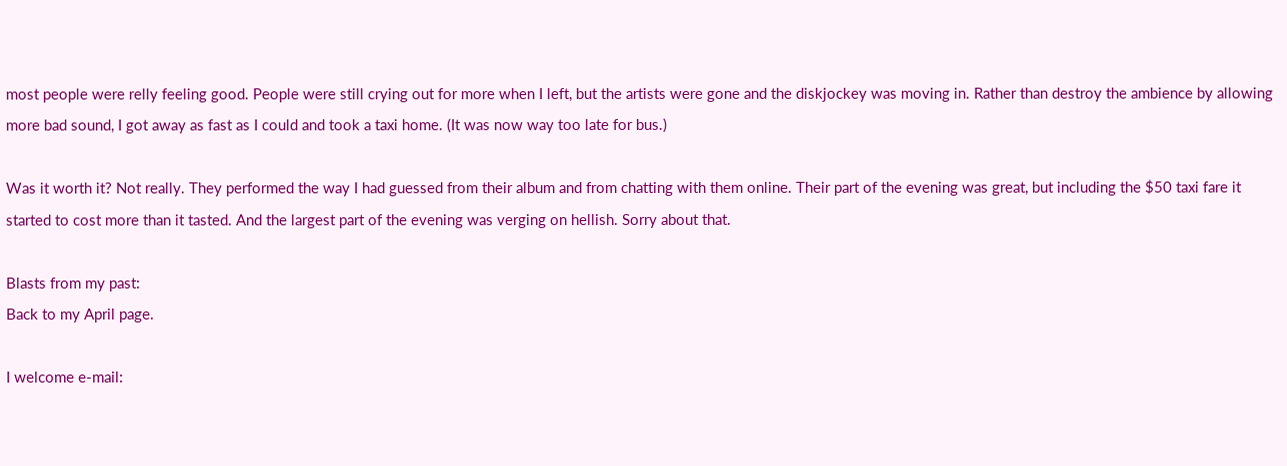most people were relly feeling good. People were still crying out for more when I left, but the artists were gone and the diskjockey was moving in. Rather than destroy the ambience by allowing more bad sound, I got away as fast as I could and took a taxi home. (It was now way too late for bus.)

Was it worth it? Not really. They performed the way I had guessed from their album and from chatting with them online. Their part of the evening was great, but including the $50 taxi fare it started to cost more than it tasted. And the largest part of the evening was verging on hellish. Sorry about that.

Blasts from my past:
Back to my April page.

I welcome e-mail: